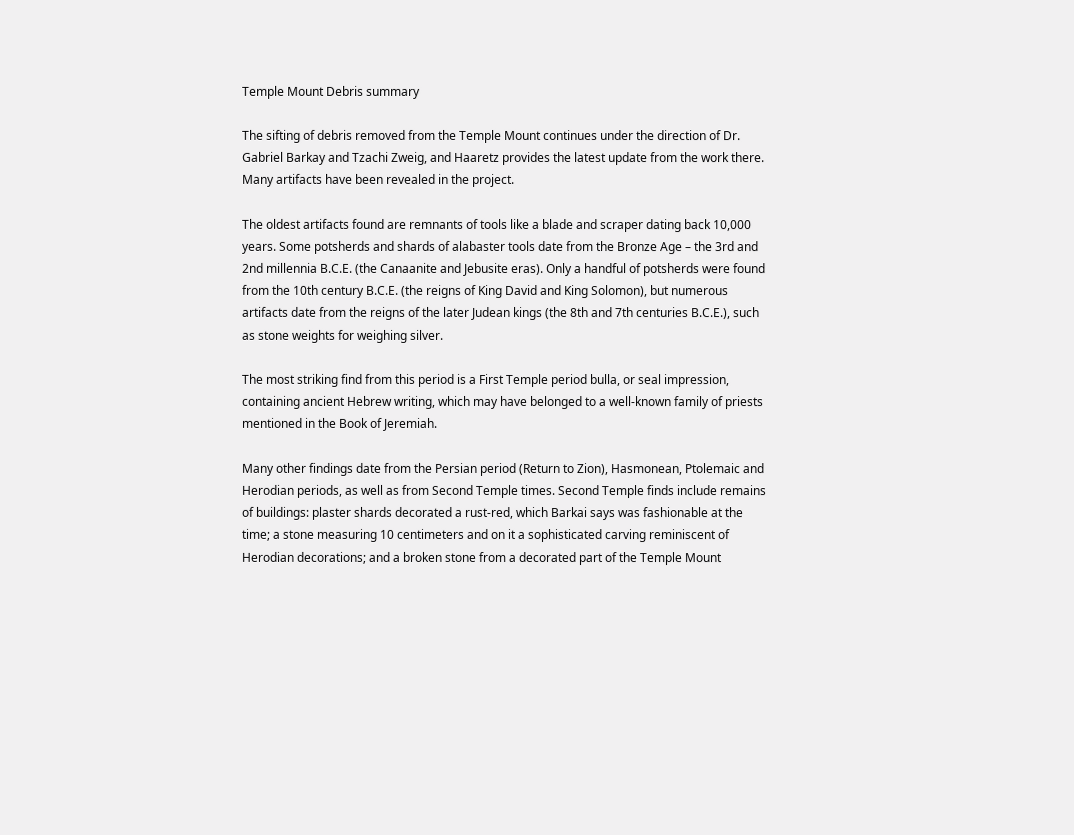Temple Mount Debris summary

The sifting of debris removed from the Temple Mount continues under the direction of Dr. Gabriel Barkay and Tzachi Zweig, and Haaretz provides the latest update from the work there. Many artifacts have been revealed in the project.

The oldest artifacts found are remnants of tools like a blade and scraper dating back 10,000 years. Some potsherds and shards of alabaster tools date from the Bronze Age – the 3rd and 2nd millennia B.C.E. (the Canaanite and Jebusite eras). Only a handful of potsherds were found from the 10th century B.C.E. (the reigns of King David and King Solomon), but numerous artifacts date from the reigns of the later Judean kings (the 8th and 7th centuries B.C.E.), such as stone weights for weighing silver.

The most striking find from this period is a First Temple period bulla, or seal impression, containing ancient Hebrew writing, which may have belonged to a well-known family of priests mentioned in the Book of Jeremiah.

Many other findings date from the Persian period (Return to Zion), Hasmonean, Ptolemaic and Herodian periods, as well as from Second Temple times. Second Temple finds include remains of buildings: plaster shards decorated a rust-red, which Barkai says was fashionable at the time; a stone measuring 10 centimeters and on it a sophisticated carving reminiscent of Herodian decorations; and a broken stone from a decorated part of the Temple Mount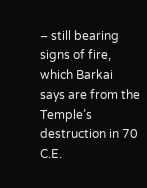– still bearing signs of fire, which Barkai says are from the Temple’s destruction in 70 C.E.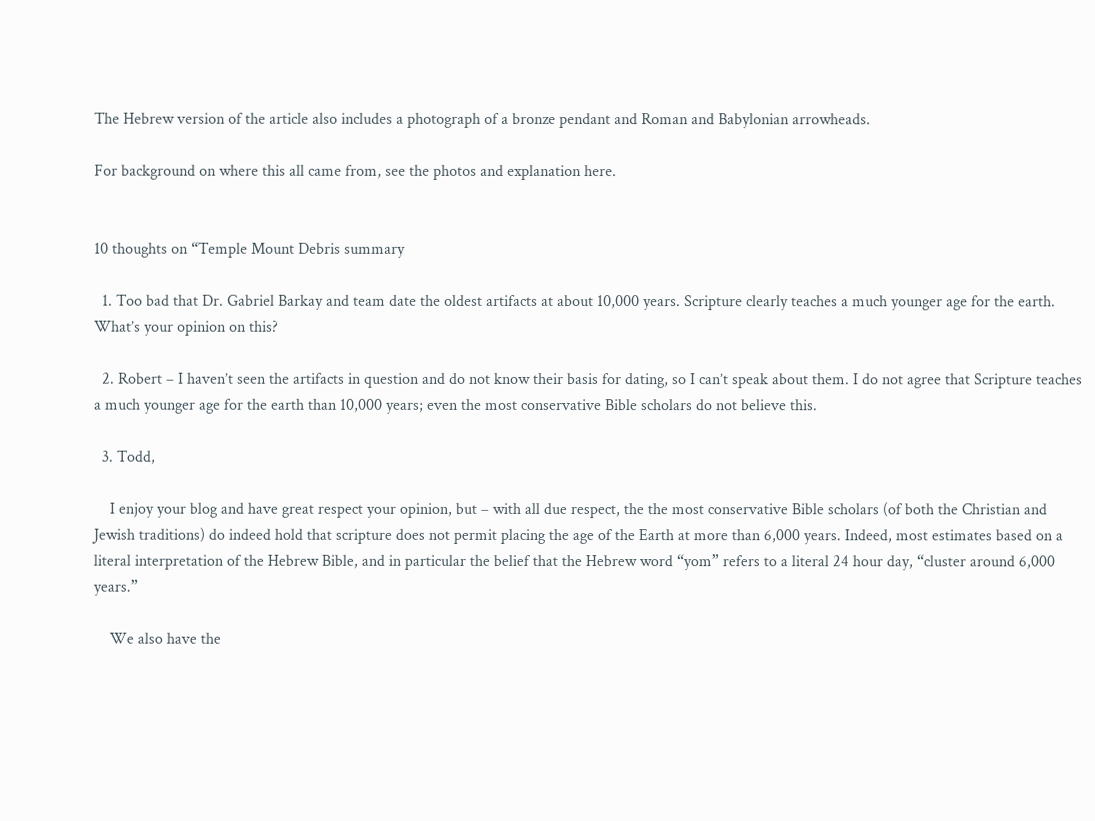The Hebrew version of the article also includes a photograph of a bronze pendant and Roman and Babylonian arrowheads.

For background on where this all came from, see the photos and explanation here.


10 thoughts on “Temple Mount Debris summary

  1. Too bad that Dr. Gabriel Barkay and team date the oldest artifacts at about 10,000 years. Scripture clearly teaches a much younger age for the earth. What’s your opinion on this?

  2. Robert – I haven’t seen the artifacts in question and do not know their basis for dating, so I can’t speak about them. I do not agree that Scripture teaches a much younger age for the earth than 10,000 years; even the most conservative Bible scholars do not believe this.

  3. Todd,

    I enjoy your blog and have great respect your opinion, but – with all due respect, the the most conservative Bible scholars (of both the Christian and Jewish traditions) do indeed hold that scripture does not permit placing the age of the Earth at more than 6,000 years. Indeed, most estimates based on a literal interpretation of the Hebrew Bible, and in particular the belief that the Hebrew word “yom” refers to a literal 24 hour day, “cluster around 6,000 years.”

    We also have the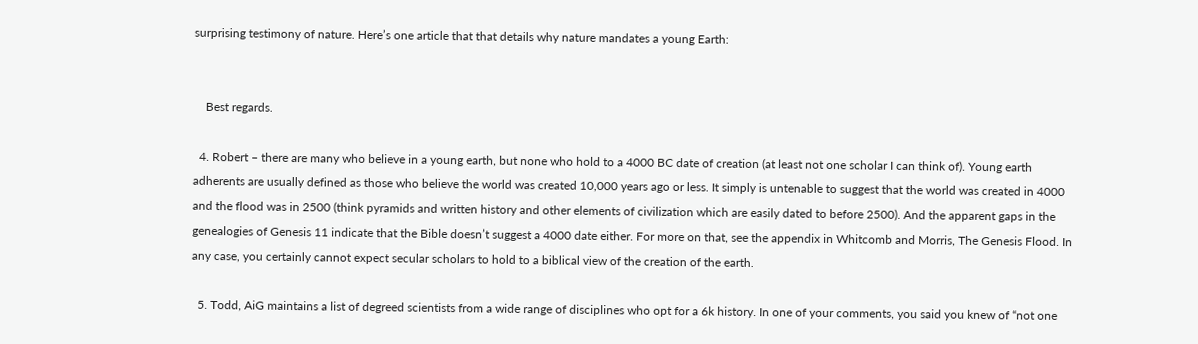surprising testimony of nature. Here’s one article that that details why nature mandates a young Earth:


    Best regards.

  4. Robert – there are many who believe in a young earth, but none who hold to a 4000 BC date of creation (at least not one scholar I can think of). Young earth adherents are usually defined as those who believe the world was created 10,000 years ago or less. It simply is untenable to suggest that the world was created in 4000 and the flood was in 2500 (think pyramids and written history and other elements of civilization which are easily dated to before 2500). And the apparent gaps in the genealogies of Genesis 11 indicate that the Bible doesn’t suggest a 4000 date either. For more on that, see the appendix in Whitcomb and Morris, The Genesis Flood. In any case, you certainly cannot expect secular scholars to hold to a biblical view of the creation of the earth.

  5. Todd, AiG maintains a list of degreed scientists from a wide range of disciplines who opt for a 6k history. In one of your comments, you said you knew of “not one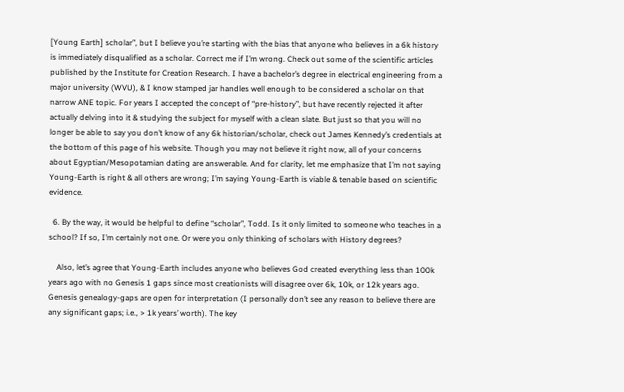[Young Earth] scholar”, but I believe you’re starting with the bias that anyone who believes in a 6k history is immediately disqualified as a scholar. Correct me if I’m wrong. Check out some of the scientific articles published by the Institute for Creation Research. I have a bachelor’s degree in electrical engineering from a major university (WVU), & I know stamped jar handles well enough to be considered a scholar on that narrow ANE topic. For years I accepted the concept of “pre-history”, but have recently rejected it after actually delving into it & studying the subject for myself with a clean slate. But just so that you will no longer be able to say you don’t know of any 6k historian/scholar, check out James Kennedy’s credentials at the bottom of this page of his website. Though you may not believe it right now, all of your concerns about Egyptian/Mesopotamian dating are answerable. And for clarity, let me emphasize that I’m not saying Young-Earth is right & all others are wrong; I’m saying Young-Earth is viable & tenable based on scientific evidence.

  6. By the way, it would be helpful to define “scholar”, Todd. Is it only limited to someone who teaches in a school? If so, I’m certainly not one. Or were you only thinking of scholars with History degrees?

    Also, let’s agree that Young-Earth includes anyone who believes God created everything less than 100k years ago with no Genesis 1 gaps since most creationists will disagree over 6k, 10k, or 12k years ago. Genesis genealogy-gaps are open for interpretation (I personally don’t see any reason to believe there are any significant gaps; i.e., > 1k years’ worth). The key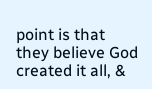point is that they believe God created it all, &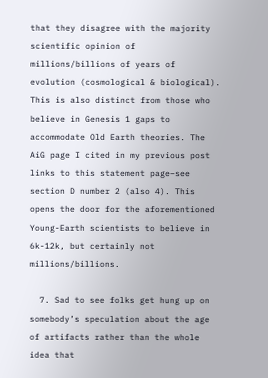that they disagree with the majority scientific opinion of millions/billions of years of evolution (cosmological & biological). This is also distinct from those who believe in Genesis 1 gaps to accommodate Old Earth theories. The AiG page I cited in my previous post links to this statement page–see section D number 2 (also 4). This opens the door for the aforementioned Young-Earth scientists to believe in 6k-12k, but certainly not millions/billions.

  7. Sad to see folks get hung up on somebody’s speculation about the age of artifacts rather than the whole idea that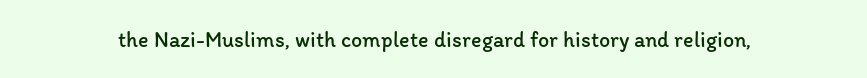the Nazi-Muslims, with complete disregard for history and religion,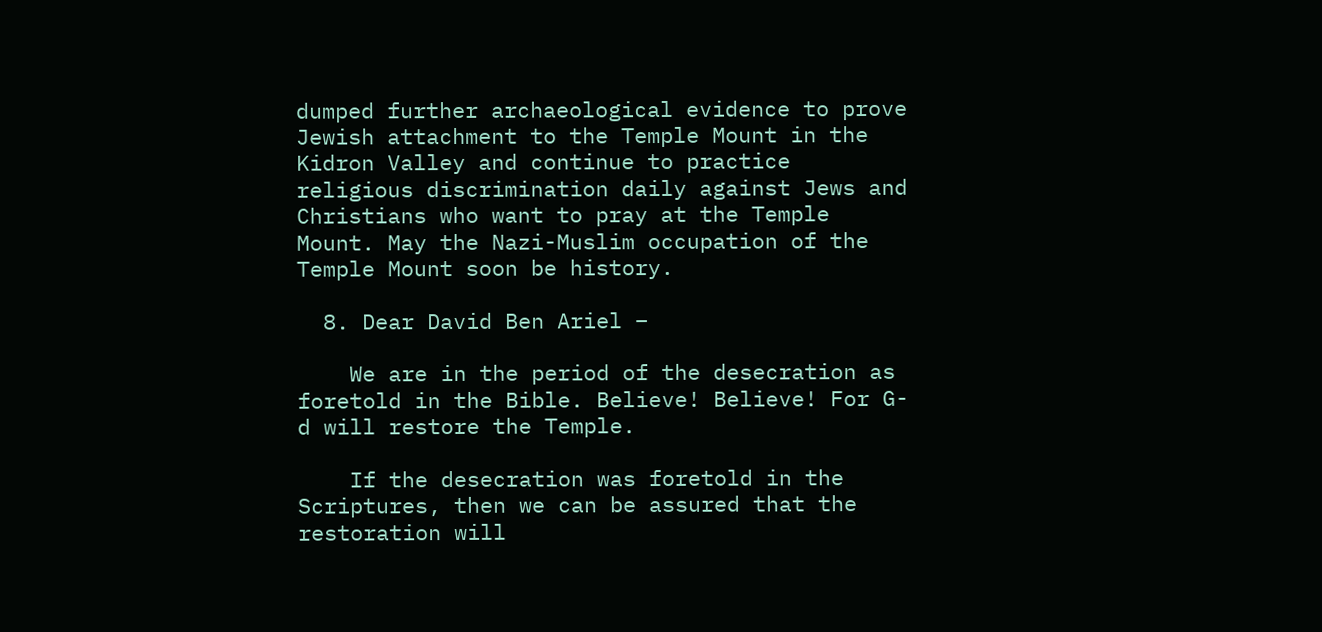dumped further archaeological evidence to prove Jewish attachment to the Temple Mount in the Kidron Valley and continue to practice religious discrimination daily against Jews and Christians who want to pray at the Temple Mount. May the Nazi-Muslim occupation of the Temple Mount soon be history.

  8. Dear David Ben Ariel –

    We are in the period of the desecration as foretold in the Bible. Believe! Believe! For G-d will restore the Temple.

    If the desecration was foretold in the Scriptures, then we can be assured that the restoration will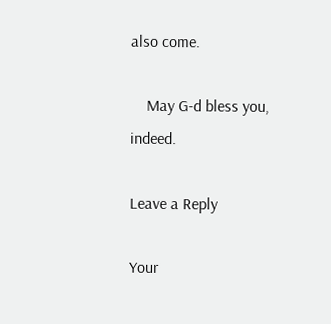also come.

    May G-d bless you, indeed.

Leave a Reply

Your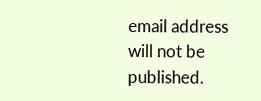email address will not be published.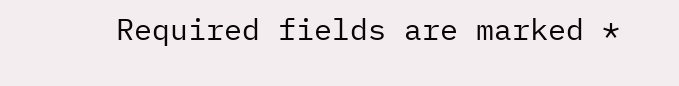Required fields are marked *